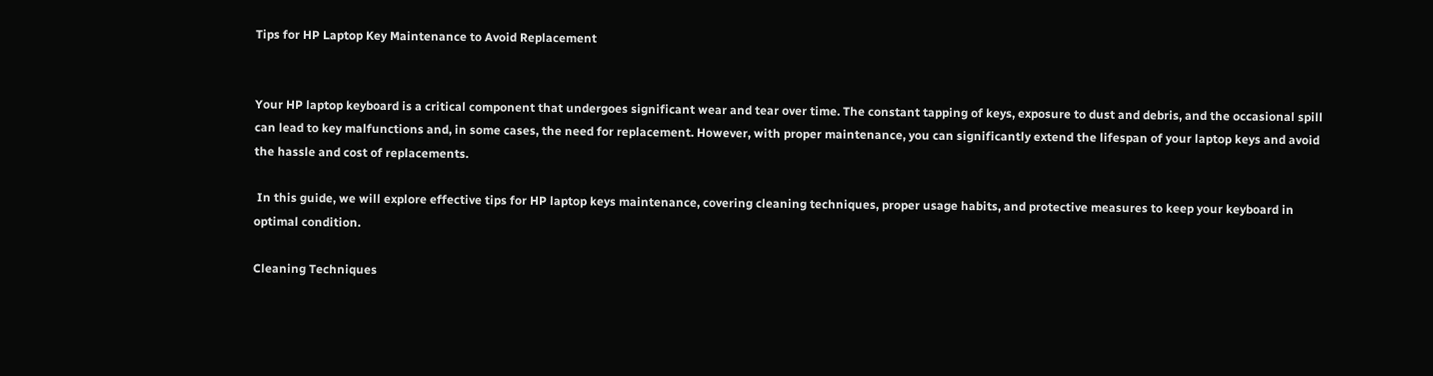Tips for HP Laptop Key Maintenance to Avoid Replacement


Your HP laptop keyboard is a critical component that undergoes significant wear and tear over time. The constant tapping of keys, exposure to dust and debris, and the occasional spill can lead to key malfunctions and, in some cases, the need for replacement. However, with proper maintenance, you can significantly extend the lifespan of your laptop keys and avoid the hassle and cost of replacements.

 In this guide, we will explore effective tips for HP laptop keys maintenance, covering cleaning techniques, proper usage habits, and protective measures to keep your keyboard in optimal condition.

Cleaning Techniques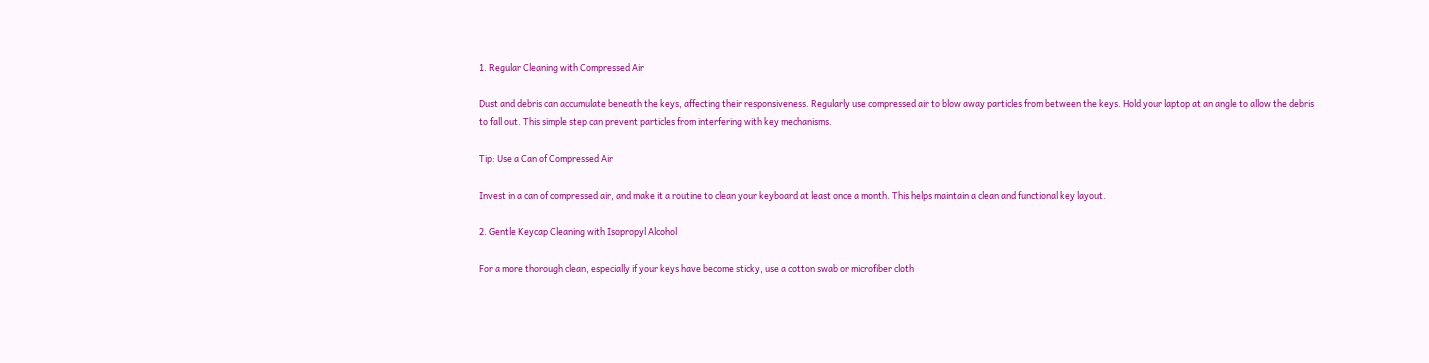1. Regular Cleaning with Compressed Air

Dust and debris can accumulate beneath the keys, affecting their responsiveness. Regularly use compressed air to blow away particles from between the keys. Hold your laptop at an angle to allow the debris to fall out. This simple step can prevent particles from interfering with key mechanisms.

Tip: Use a Can of Compressed Air

Invest in a can of compressed air, and make it a routine to clean your keyboard at least once a month. This helps maintain a clean and functional key layout.

2. Gentle Keycap Cleaning with Isopropyl Alcohol

For a more thorough clean, especially if your keys have become sticky, use a cotton swab or microfiber cloth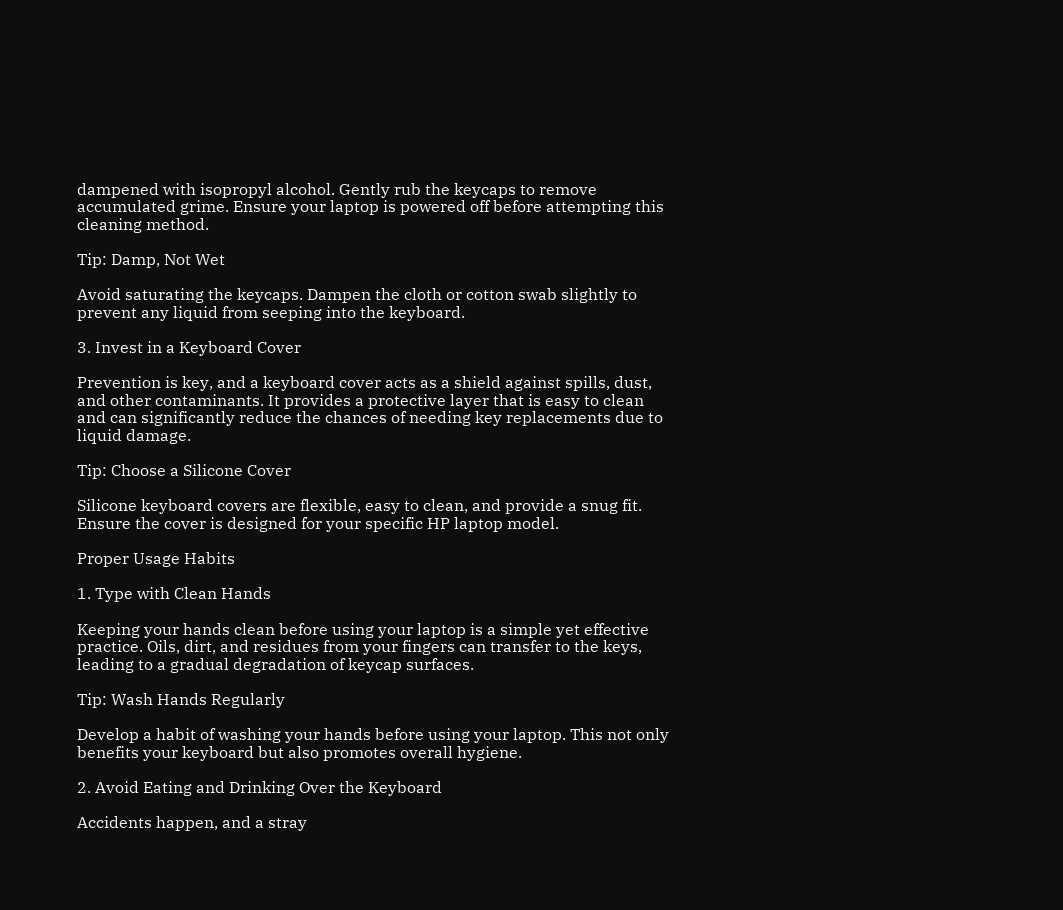dampened with isopropyl alcohol. Gently rub the keycaps to remove accumulated grime. Ensure your laptop is powered off before attempting this cleaning method.

Tip: Damp, Not Wet

Avoid saturating the keycaps. Dampen the cloth or cotton swab slightly to prevent any liquid from seeping into the keyboard.

3. Invest in a Keyboard Cover

Prevention is key, and a keyboard cover acts as a shield against spills, dust, and other contaminants. It provides a protective layer that is easy to clean and can significantly reduce the chances of needing key replacements due to liquid damage.

Tip: Choose a Silicone Cover

Silicone keyboard covers are flexible, easy to clean, and provide a snug fit. Ensure the cover is designed for your specific HP laptop model.

Proper Usage Habits

1. Type with Clean Hands

Keeping your hands clean before using your laptop is a simple yet effective practice. Oils, dirt, and residues from your fingers can transfer to the keys, leading to a gradual degradation of keycap surfaces.

Tip: Wash Hands Regularly

Develop a habit of washing your hands before using your laptop. This not only benefits your keyboard but also promotes overall hygiene.

2. Avoid Eating and Drinking Over the Keyboard

Accidents happen, and a stray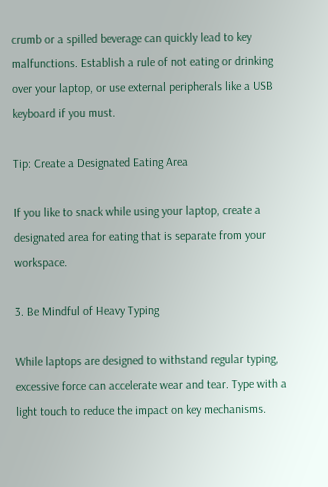crumb or a spilled beverage can quickly lead to key malfunctions. Establish a rule of not eating or drinking over your laptop, or use external peripherals like a USB keyboard if you must.

Tip: Create a Designated Eating Area

If you like to snack while using your laptop, create a designated area for eating that is separate from your workspace.

3. Be Mindful of Heavy Typing

While laptops are designed to withstand regular typing, excessive force can accelerate wear and tear. Type with a light touch to reduce the impact on key mechanisms.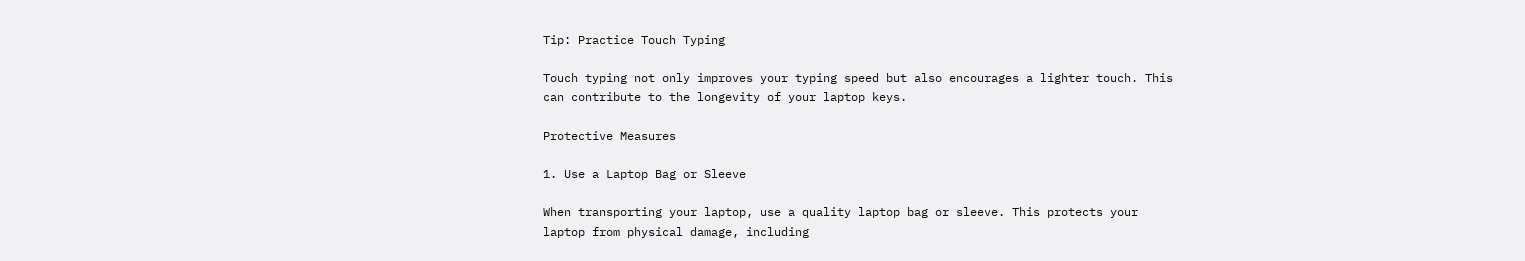Tip: Practice Touch Typing

Touch typing not only improves your typing speed but also encourages a lighter touch. This can contribute to the longevity of your laptop keys.

Protective Measures

1. Use a Laptop Bag or Sleeve

When transporting your laptop, use a quality laptop bag or sleeve. This protects your laptop from physical damage, including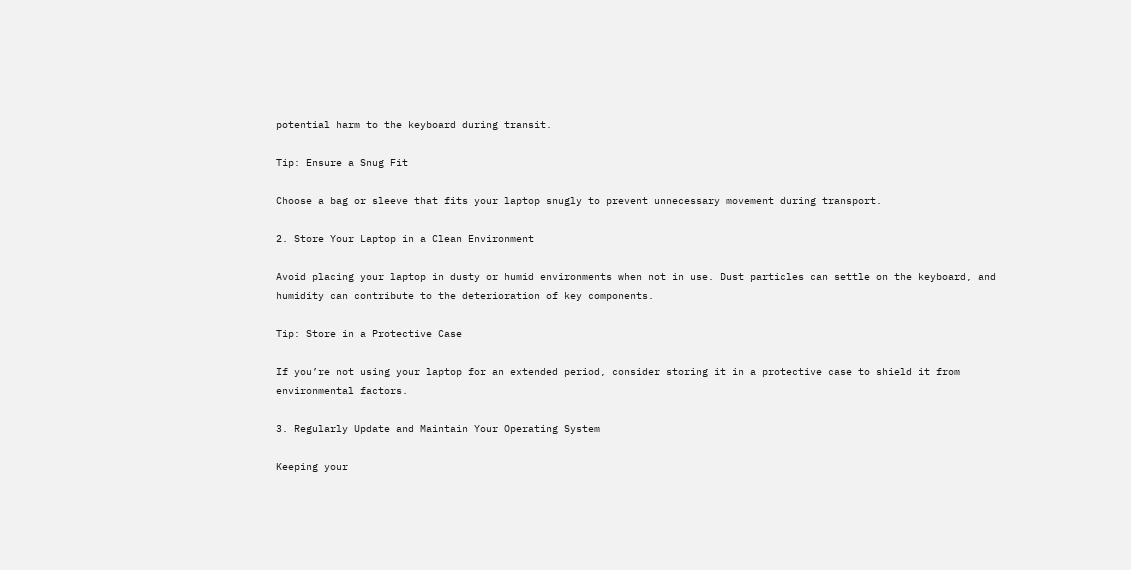potential harm to the keyboard during transit.

Tip: Ensure a Snug Fit

Choose a bag or sleeve that fits your laptop snugly to prevent unnecessary movement during transport.

2. Store Your Laptop in a Clean Environment

Avoid placing your laptop in dusty or humid environments when not in use. Dust particles can settle on the keyboard, and humidity can contribute to the deterioration of key components.

Tip: Store in a Protective Case

If you’re not using your laptop for an extended period, consider storing it in a protective case to shield it from environmental factors.

3. Regularly Update and Maintain Your Operating System

Keeping your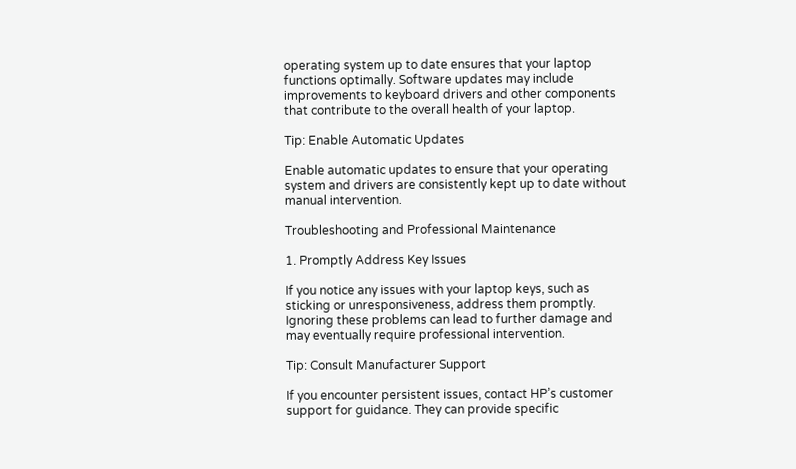operating system up to date ensures that your laptop functions optimally. Software updates may include improvements to keyboard drivers and other components that contribute to the overall health of your laptop.

Tip: Enable Automatic Updates

Enable automatic updates to ensure that your operating system and drivers are consistently kept up to date without manual intervention.

Troubleshooting and Professional Maintenance

1. Promptly Address Key Issues

If you notice any issues with your laptop keys, such as sticking or unresponsiveness, address them promptly. Ignoring these problems can lead to further damage and may eventually require professional intervention.

Tip: Consult Manufacturer Support

If you encounter persistent issues, contact HP’s customer support for guidance. They can provide specific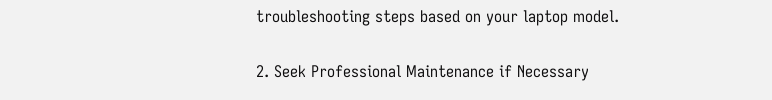troubleshooting steps based on your laptop model.

2. Seek Professional Maintenance if Necessary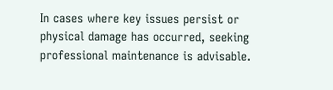In cases where key issues persist or physical damage has occurred, seeking professional maintenance is advisable.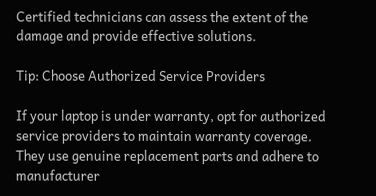Certified technicians can assess the extent of the damage and provide effective solutions.

Tip: Choose Authorized Service Providers

If your laptop is under warranty, opt for authorized service providers to maintain warranty coverage. They use genuine replacement parts and adhere to manufacturer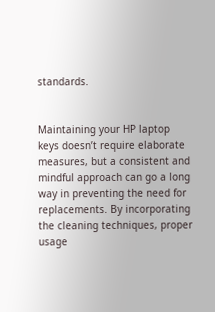standards.


Maintaining your HP laptop keys doesn’t require elaborate measures, but a consistent and mindful approach can go a long way in preventing the need for replacements. By incorporating the cleaning techniques, proper usage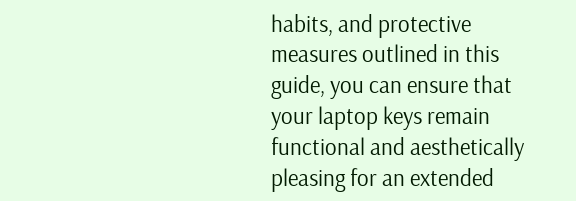habits, and protective measures outlined in this guide, you can ensure that your laptop keys remain functional and aesthetically pleasing for an extended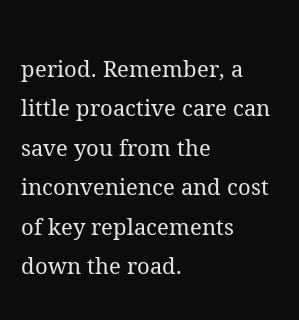period. Remember, a little proactive care can save you from the inconvenience and cost of key replacements down the road.